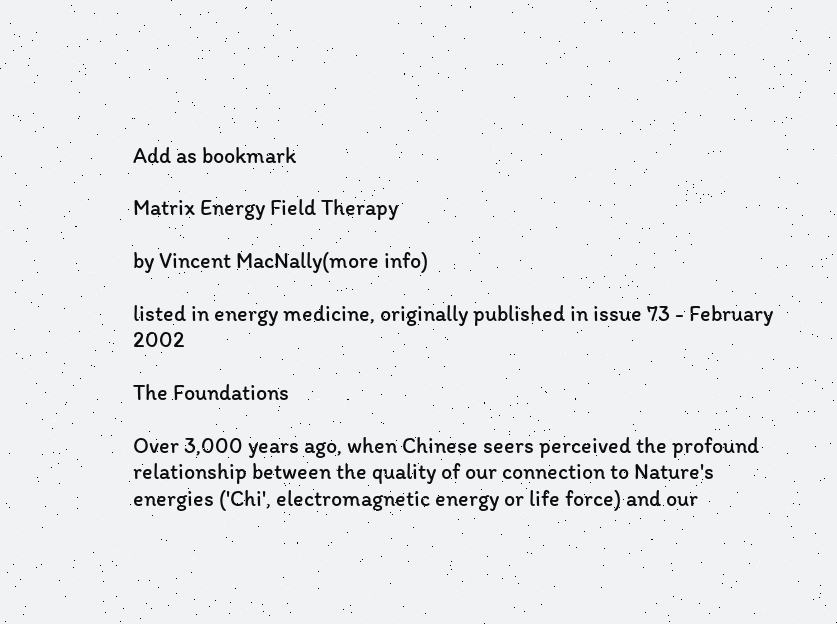Add as bookmark

Matrix Energy Field Therapy

by Vincent MacNally(more info)

listed in energy medicine, originally published in issue 73 - February 2002

The Foundations

Over 3,000 years ago, when Chinese seers perceived the profound relationship between the quality of our connection to Nature's energies ('Chi', electromagnetic energy or life force) and our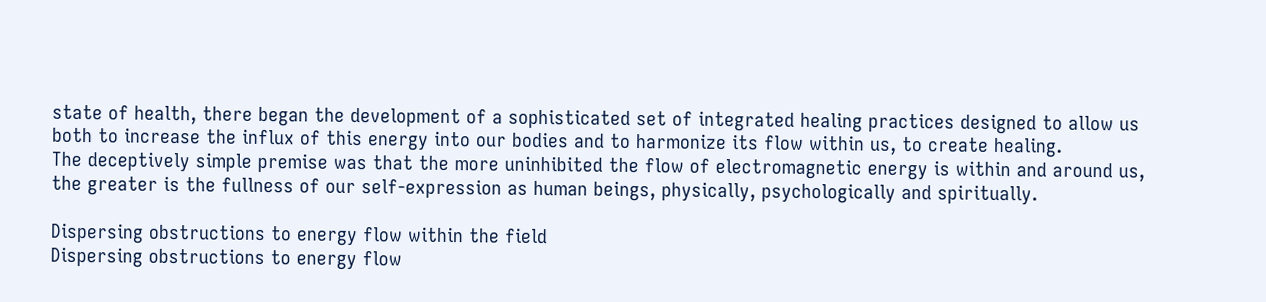state of health, there began the development of a sophisticated set of integrated healing practices designed to allow us both to increase the influx of this energy into our bodies and to harmonize its flow within us, to create healing.
The deceptively simple premise was that the more uninhibited the flow of electromagnetic energy is within and around us, the greater is the fullness of our self-expression as human beings, physically, psychologically and spiritually.

Dispersing obstructions to energy flow within the field
Dispersing obstructions to energy flow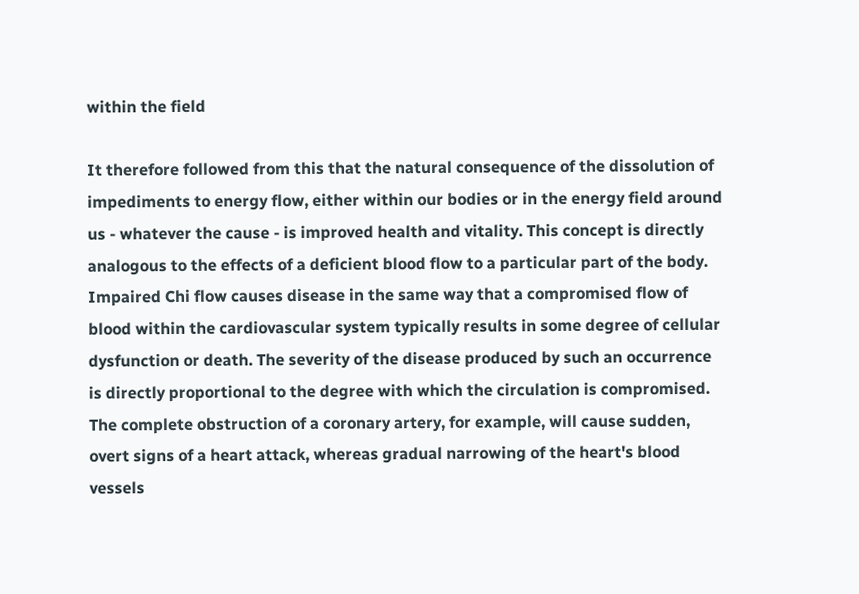within the field

It therefore followed from this that the natural consequence of the dissolution of impediments to energy flow, either within our bodies or in the energy field around us - whatever the cause - is improved health and vitality. This concept is directly analogous to the effects of a deficient blood flow to a particular part of the body. Impaired Chi flow causes disease in the same way that a compromised flow of blood within the cardiovascular system typically results in some degree of cellular dysfunction or death. The severity of the disease produced by such an occurrence is directly proportional to the degree with which the circulation is compromised. The complete obstruction of a coronary artery, for example, will cause sudden, overt signs of a heart attack, whereas gradual narrowing of the heart's blood vessels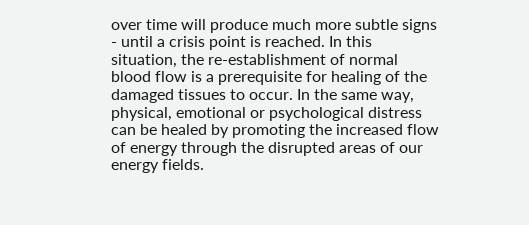over time will produce much more subtle signs - until a crisis point is reached. In this situation, the re-establishment of normal blood flow is a prerequisite for healing of the damaged tissues to occur. In the same way, physical, emotional or psychological distress can be healed by promoting the increased flow of energy through the disrupted areas of our energy fields.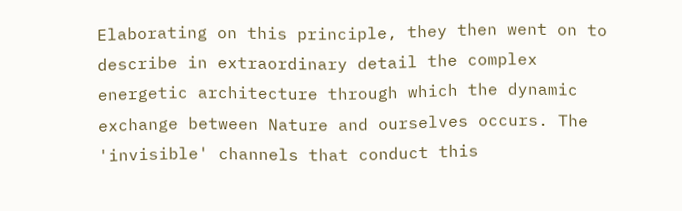Elaborating on this principle, they then went on to describe in extraordinary detail the complex energetic architecture through which the dynamic exchange between Nature and ourselves occurs. The 'invisible' channels that conduct this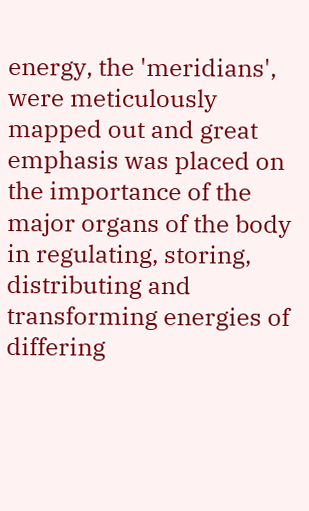energy, the 'meridians', were meticulously mapped out and great emphasis was placed on the importance of the major organs of the body in regulating, storing, distributing and transforming energies of differing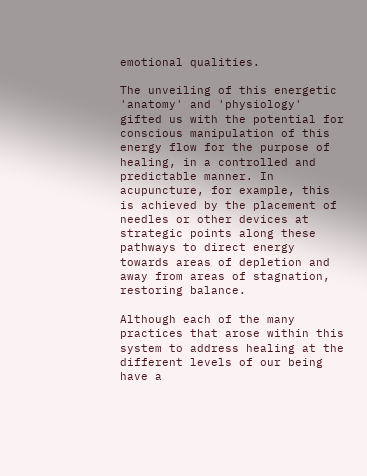emotional qualities.

The unveiling of this energetic 'anatomy' and 'physiology' gifted us with the potential for conscious manipulation of this energy flow for the purpose of healing, in a controlled and predictable manner. In acupuncture, for example, this is achieved by the placement of needles or other devices at strategic points along these pathways to direct energy towards areas of depletion and away from areas of stagnation, restoring balance.

Although each of the many practices that arose within this system to address healing at the different levels of our being have a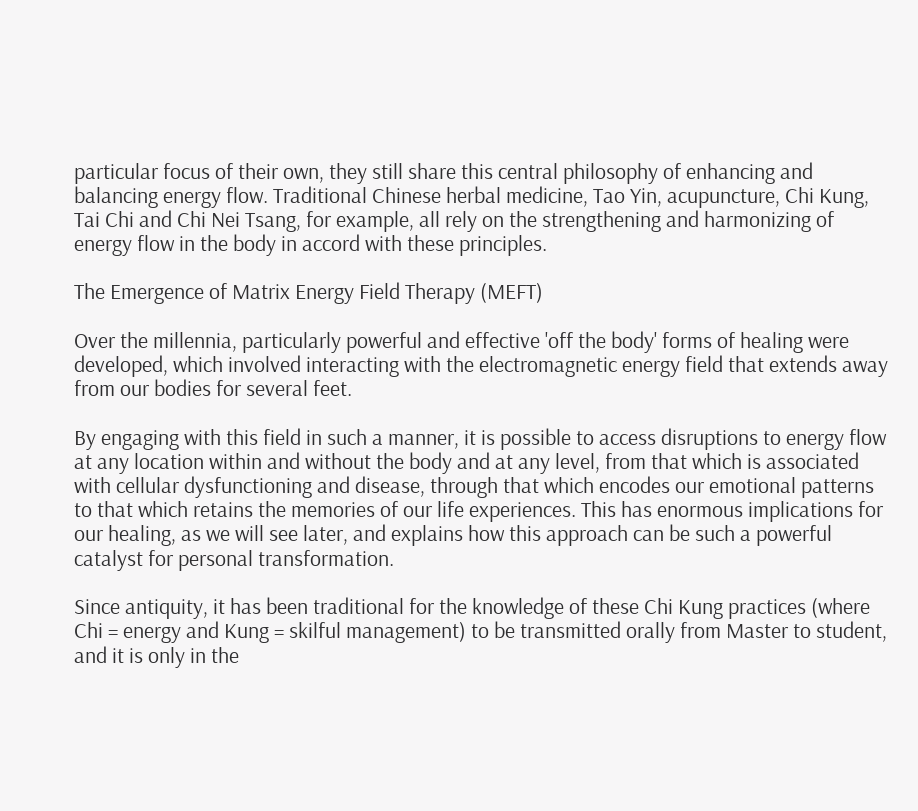particular focus of their own, they still share this central philosophy of enhancing and balancing energy flow. Traditional Chinese herbal medicine, Tao Yin, acupuncture, Chi Kung, Tai Chi and Chi Nei Tsang, for example, all rely on the strengthening and harmonizing of energy flow in the body in accord with these principles.

The Emergence of Matrix Energy Field Therapy (MEFT)

Over the millennia, particularly powerful and effective 'off the body' forms of healing were developed, which involved interacting with the electromagnetic energy field that extends away from our bodies for several feet.

By engaging with this field in such a manner, it is possible to access disruptions to energy flow at any location within and without the body and at any level, from that which is associated with cellular dysfunctioning and disease, through that which encodes our emotional patterns to that which retains the memories of our life experiences. This has enormous implications for our healing, as we will see later, and explains how this approach can be such a powerful catalyst for personal transformation.

Since antiquity, it has been traditional for the knowledge of these Chi Kung practices (where Chi = energy and Kung = skilful management) to be transmitted orally from Master to student, and it is only in the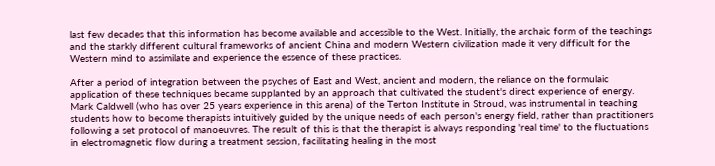last few decades that this information has become available and accessible to the West. Initially, the archaic form of the teachings and the starkly different cultural frameworks of ancient China and modern Western civilization made it very difficult for the Western mind to assimilate and experience the essence of these practices.

After a period of integration between the psyches of East and West, ancient and modern, the reliance on the formulaic application of these techniques became supplanted by an approach that cultivated the student's direct experience of energy. Mark Caldwell (who has over 25 years experience in this arena) of the Terton Institute in Stroud, was instrumental in teaching students how to become therapists intuitively guided by the unique needs of each person's energy field, rather than practitioners following a set protocol of manoeuvres. The result of this is that the therapist is always responding 'real time' to the fluctuations in electromagnetic flow during a treatment session, facilitating healing in the most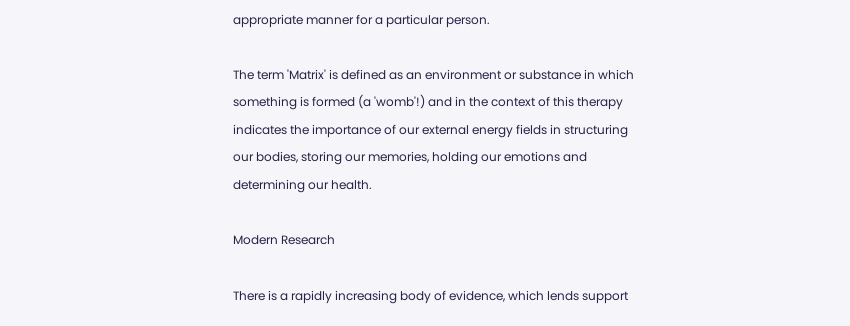appropriate manner for a particular person.

The term 'Matrix' is defined as an environment or substance in which something is formed (a 'womb'!) and in the context of this therapy indicates the importance of our external energy fields in structuring our bodies, storing our memories, holding our emotions and determining our health.

Modern Research

There is a rapidly increasing body of evidence, which lends support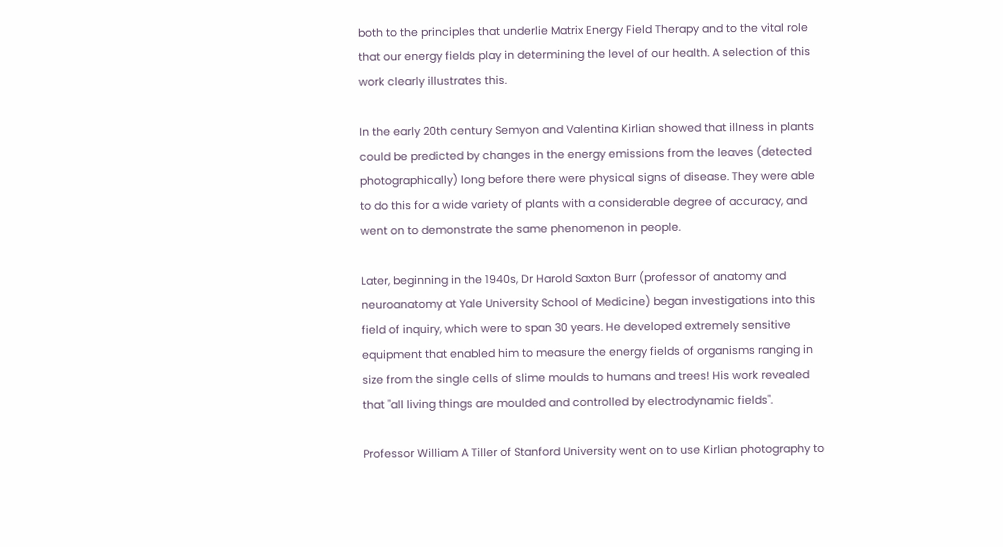both to the principles that underlie Matrix Energy Field Therapy and to the vital role that our energy fields play in determining the level of our health. A selection of this work clearly illustrates this.

In the early 20th century Semyon and Valentina Kirlian showed that illness in plants could be predicted by changes in the energy emissions from the leaves (detected photographically) long before there were physical signs of disease. They were able to do this for a wide variety of plants with a considerable degree of accuracy, and went on to demonstrate the same phenomenon in people.

Later, beginning in the 1940s, Dr Harold Saxton Burr (professor of anatomy and neuroanatomy at Yale University School of Medicine) began investigations into this field of inquiry, which were to span 30 years. He developed extremely sensitive equipment that enabled him to measure the energy fields of organisms ranging in size from the single cells of slime moulds to humans and trees! His work revealed that "all living things are moulded and controlled by electrodynamic fields".

Professor William A Tiller of Stanford University went on to use Kirlian photography to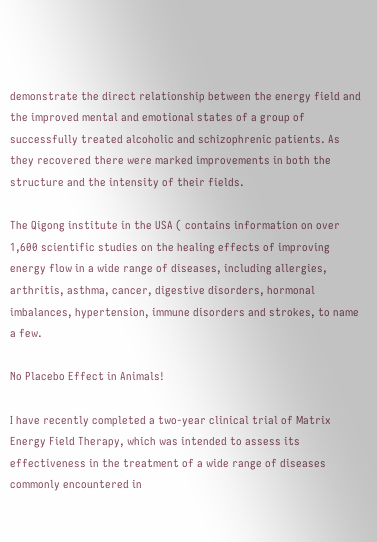demonstrate the direct relationship between the energy field and the improved mental and emotional states of a group of successfully treated alcoholic and schizophrenic patients. As they recovered there were marked improvements in both the structure and the intensity of their fields.

The Qigong institute in the USA ( contains information on over 1,600 scientific studies on the healing effects of improving energy flow in a wide range of diseases, including allergies, arthritis, asthma, cancer, digestive disorders, hormonal imbalances, hypertension, immune disorders and strokes, to name a few.

No Placebo Effect in Animals!

I have recently completed a two-year clinical trial of Matrix Energy Field Therapy, which was intended to assess its effectiveness in the treatment of a wide range of diseases commonly encountered in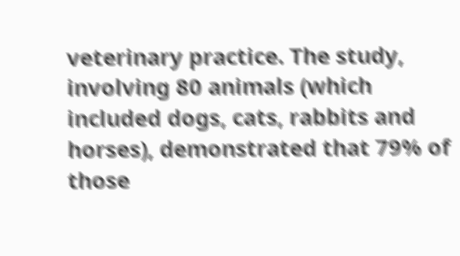veterinary practice. The study, involving 80 animals (which included dogs, cats, rabbits and horses), demonstrated that 79% of those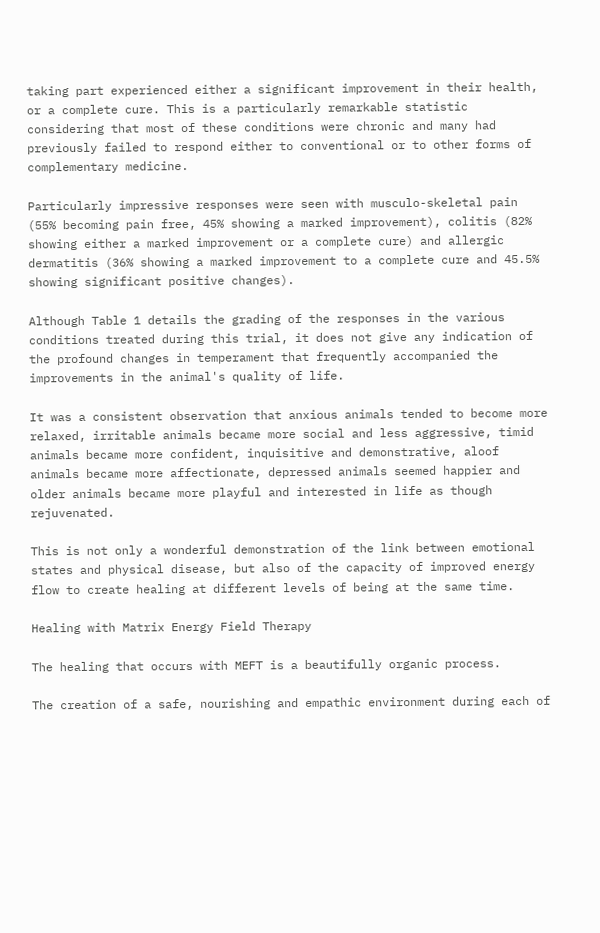taking part experienced either a significant improvement in their health, or a complete cure. This is a particularly remarkable statistic considering that most of these conditions were chronic and many had previously failed to respond either to conventional or to other forms of complementary medicine.

Particularly impressive responses were seen with musculo-skeletal pain (55% becoming pain free, 45% showing a marked improvement), colitis (82% showing either a marked improvement or a complete cure) and allergic dermatitis (36% showing a marked improvement to a complete cure and 45.5% showing significant positive changes).

Although Table 1 details the grading of the responses in the various conditions treated during this trial, it does not give any indication of the profound changes in temperament that frequently accompanied the improvements in the animal's quality of life.

It was a consistent observation that anxious animals tended to become more relaxed, irritable animals became more social and less aggressive, timid animals became more confident, inquisitive and demonstrative, aloof animals became more affectionate, depressed animals seemed happier and older animals became more playful and interested in life as though rejuvenated.

This is not only a wonderful demonstration of the link between emotional states and physical disease, but also of the capacity of improved energy flow to create healing at different levels of being at the same time.

Healing with Matrix Energy Field Therapy

The healing that occurs with MEFT is a beautifully organic process.

The creation of a safe, nourishing and empathic environment during each of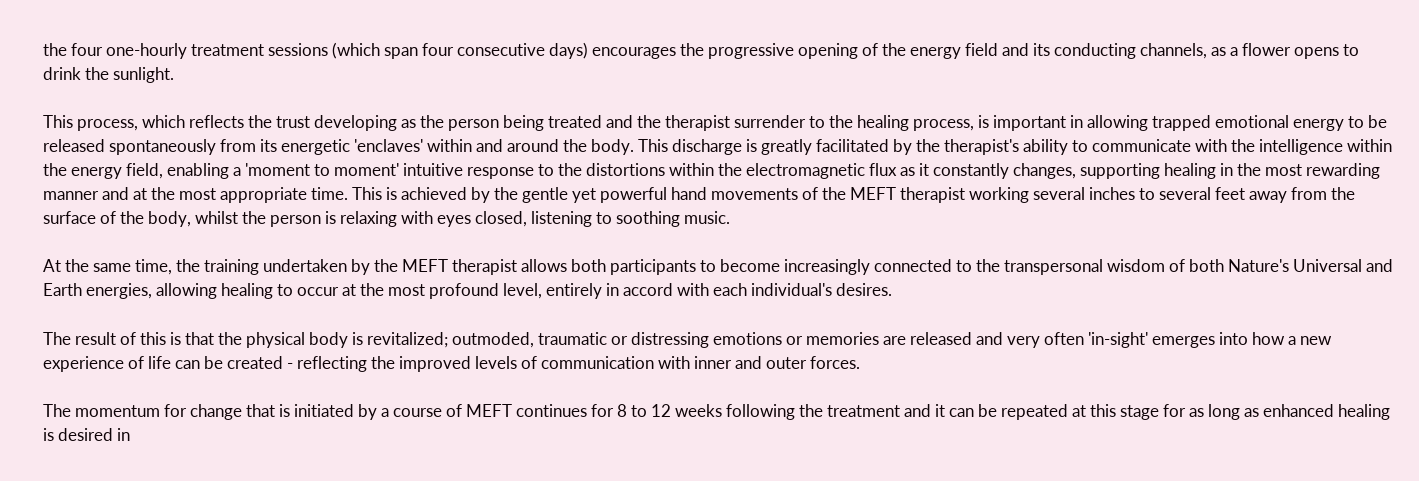the four one-hourly treatment sessions (which span four consecutive days) encourages the progressive opening of the energy field and its conducting channels, as a flower opens to drink the sunlight.

This process, which reflects the trust developing as the person being treated and the therapist surrender to the healing process, is important in allowing trapped emotional energy to be released spontaneously from its energetic 'enclaves' within and around the body. This discharge is greatly facilitated by the therapist's ability to communicate with the intelligence within the energy field, enabling a 'moment to moment' intuitive response to the distortions within the electromagnetic flux as it constantly changes, supporting healing in the most rewarding manner and at the most appropriate time. This is achieved by the gentle yet powerful hand movements of the MEFT therapist working several inches to several feet away from the surface of the body, whilst the person is relaxing with eyes closed, listening to soothing music.

At the same time, the training undertaken by the MEFT therapist allows both participants to become increasingly connected to the transpersonal wisdom of both Nature's Universal and Earth energies, allowing healing to occur at the most profound level, entirely in accord with each individual's desires.

The result of this is that the physical body is revitalized; outmoded, traumatic or distressing emotions or memories are released and very often 'in-sight' emerges into how a new experience of life can be created - reflecting the improved levels of communication with inner and outer forces.

The momentum for change that is initiated by a course of MEFT continues for 8 to 12 weeks following the treatment and it can be repeated at this stage for as long as enhanced healing is desired in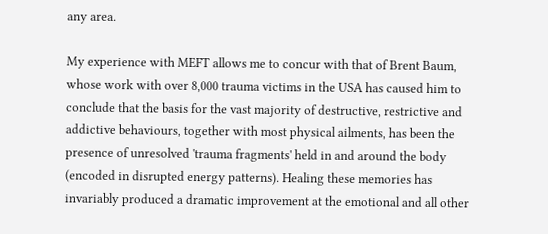any area.

My experience with MEFT allows me to concur with that of Brent Baum, whose work with over 8,000 trauma victims in the USA has caused him to conclude that the basis for the vast majority of destructive, restrictive and addictive behaviours, together with most physical ailments, has been the presence of unresolved 'trauma fragments' held in and around the body (encoded in disrupted energy patterns). Healing these memories has invariably produced a dramatic improvement at the emotional and all other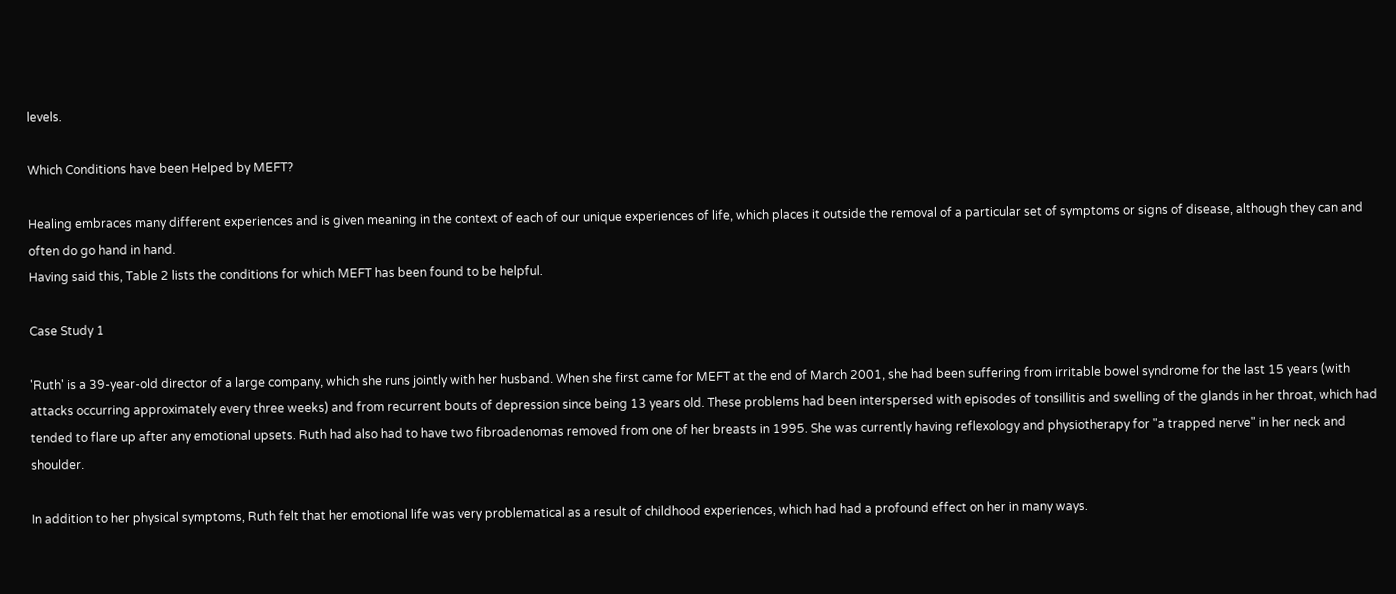levels.

Which Conditions have been Helped by MEFT?

Healing embraces many different experiences and is given meaning in the context of each of our unique experiences of life, which places it outside the removal of a particular set of symptoms or signs of disease, although they can and often do go hand in hand.
Having said this, Table 2 lists the conditions for which MEFT has been found to be helpful.

Case Study 1

'Ruth' is a 39-year-old director of a large company, which she runs jointly with her husband. When she first came for MEFT at the end of March 2001, she had been suffering from irritable bowel syndrome for the last 15 years (with attacks occurring approximately every three weeks) and from recurrent bouts of depression since being 13 years old. These problems had been interspersed with episodes of tonsillitis and swelling of the glands in her throat, which had tended to flare up after any emotional upsets. Ruth had also had to have two fibroadenomas removed from one of her breasts in 1995. She was currently having reflexology and physiotherapy for "a trapped nerve" in her neck and shoulder.

In addition to her physical symptoms, Ruth felt that her emotional life was very problematical as a result of childhood experiences, which had had a profound effect on her in many ways.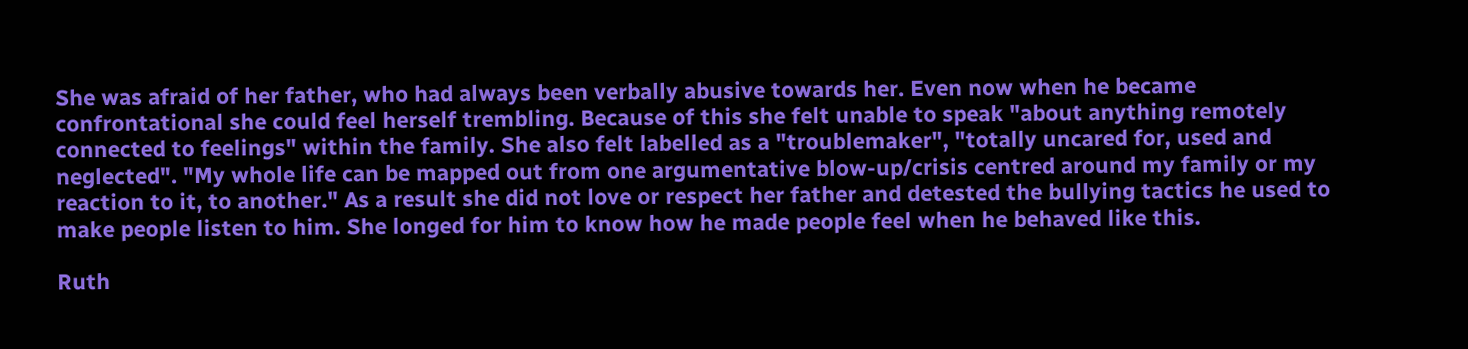She was afraid of her father, who had always been verbally abusive towards her. Even now when he became confrontational she could feel herself trembling. Because of this she felt unable to speak "about anything remotely connected to feelings" within the family. She also felt labelled as a "troublemaker", "totally uncared for, used and neglected". "My whole life can be mapped out from one argumentative blow-up/crisis centred around my family or my reaction to it, to another." As a result she did not love or respect her father and detested the bullying tactics he used to make people listen to him. She longed for him to know how he made people feel when he behaved like this.

Ruth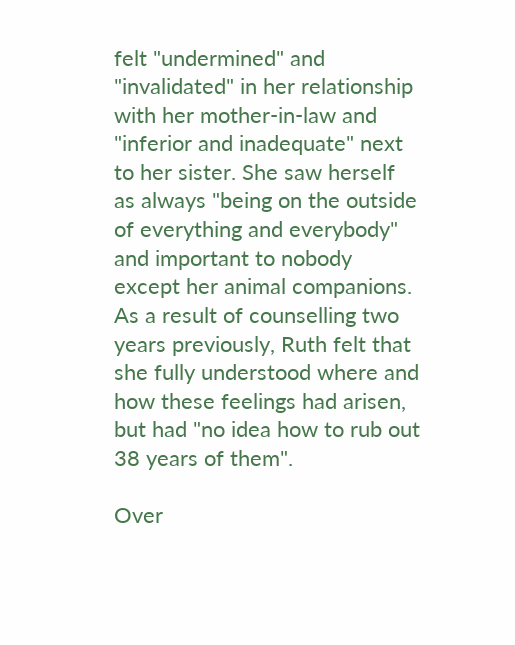felt "undermined" and "invalidated" in her relationship with her mother-in-law and "inferior and inadequate" next to her sister. She saw herself as always "being on the outside of everything and everybody" and important to nobody except her animal companions. As a result of counselling two years previously, Ruth felt that she fully understood where and how these feelings had arisen, but had "no idea how to rub out 38 years of them".

Over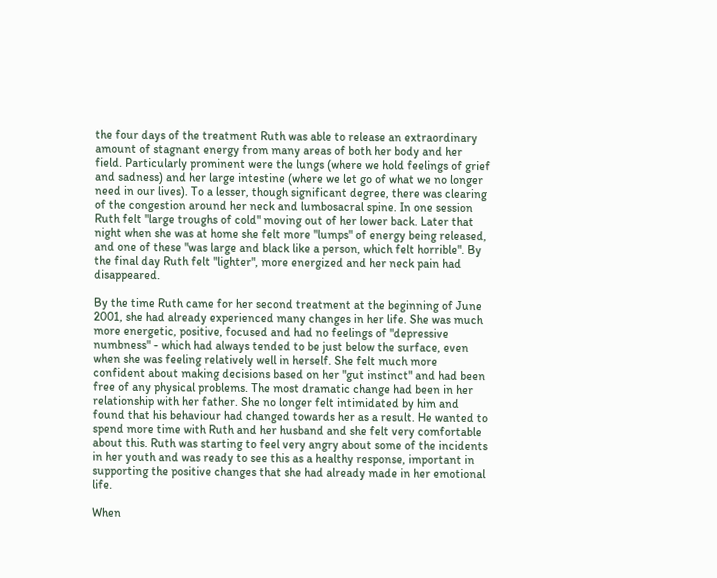the four days of the treatment Ruth was able to release an extraordinary amount of stagnant energy from many areas of both her body and her field. Particularly prominent were the lungs (where we hold feelings of grief and sadness) and her large intestine (where we let go of what we no longer need in our lives). To a lesser, though significant degree, there was clearing of the congestion around her neck and lumbosacral spine. In one session Ruth felt "large troughs of cold" moving out of her lower back. Later that night when she was at home she felt more "lumps" of energy being released, and one of these "was large and black like a person, which felt horrible". By the final day Ruth felt "lighter", more energized and her neck pain had disappeared.

By the time Ruth came for her second treatment at the beginning of June 2001, she had already experienced many changes in her life. She was much more energetic, positive, focused and had no feelings of "depressive numbness" - which had always tended to be just below the surface, even when she was feeling relatively well in herself. She felt much more confident about making decisions based on her "gut instinct" and had been free of any physical problems. The most dramatic change had been in her relationship with her father. She no longer felt intimidated by him and found that his behaviour had changed towards her as a result. He wanted to spend more time with Ruth and her husband and she felt very comfortable about this. Ruth was starting to feel very angry about some of the incidents in her youth and was ready to see this as a healthy response, important in supporting the positive changes that she had already made in her emotional life.

When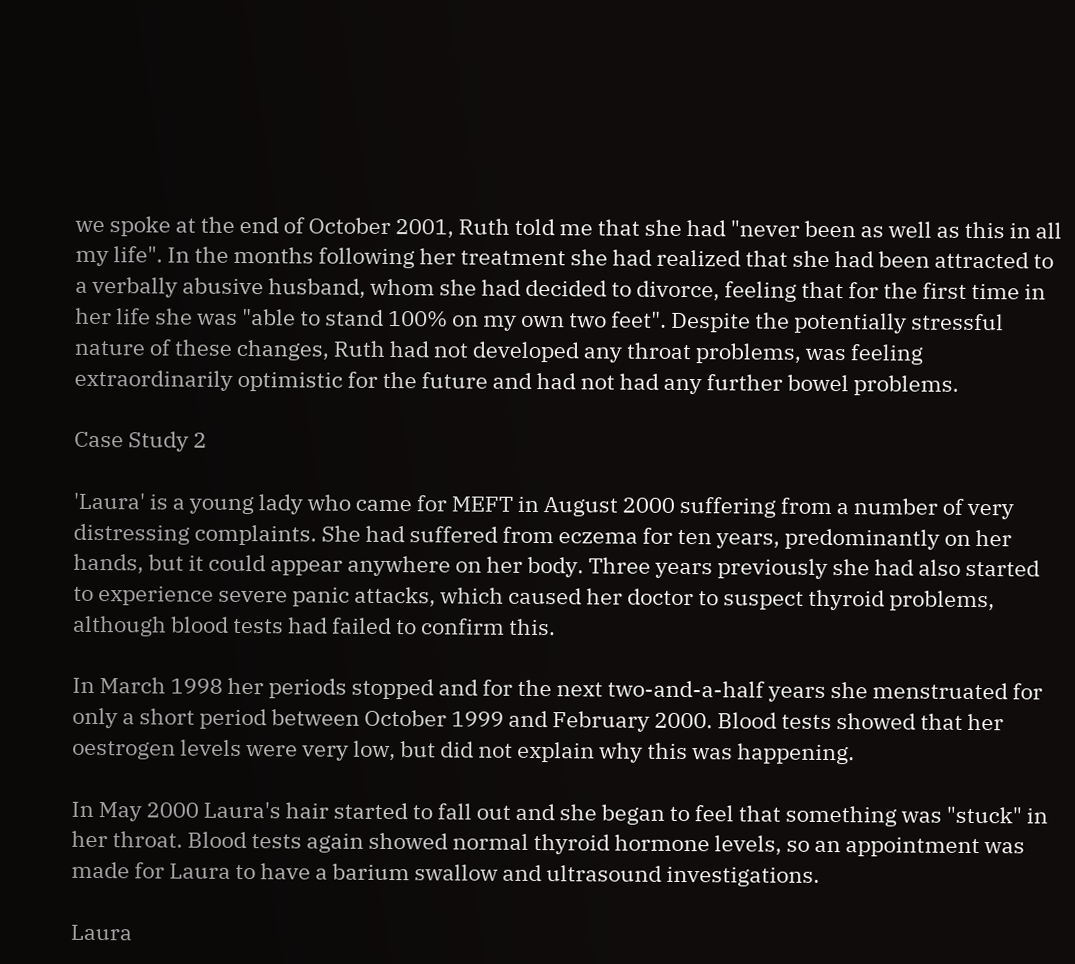we spoke at the end of October 2001, Ruth told me that she had "never been as well as this in all my life". In the months following her treatment she had realized that she had been attracted to a verbally abusive husband, whom she had decided to divorce, feeling that for the first time in her life she was "able to stand 100% on my own two feet". Despite the potentially stressful nature of these changes, Ruth had not developed any throat problems, was feeling extraordinarily optimistic for the future and had not had any further bowel problems.

Case Study 2

'Laura' is a young lady who came for MEFT in August 2000 suffering from a number of very distressing complaints. She had suffered from eczema for ten years, predominantly on her hands, but it could appear anywhere on her body. Three years previously she had also started to experience severe panic attacks, which caused her doctor to suspect thyroid problems, although blood tests had failed to confirm this.

In March 1998 her periods stopped and for the next two-and-a-half years she menstruated for only a short period between October 1999 and February 2000. Blood tests showed that her oestrogen levels were very low, but did not explain why this was happening.

In May 2000 Laura's hair started to fall out and she began to feel that something was "stuck" in her throat. Blood tests again showed normal thyroid hormone levels, so an appointment was made for Laura to have a barium swallow and ultrasound investigations.

Laura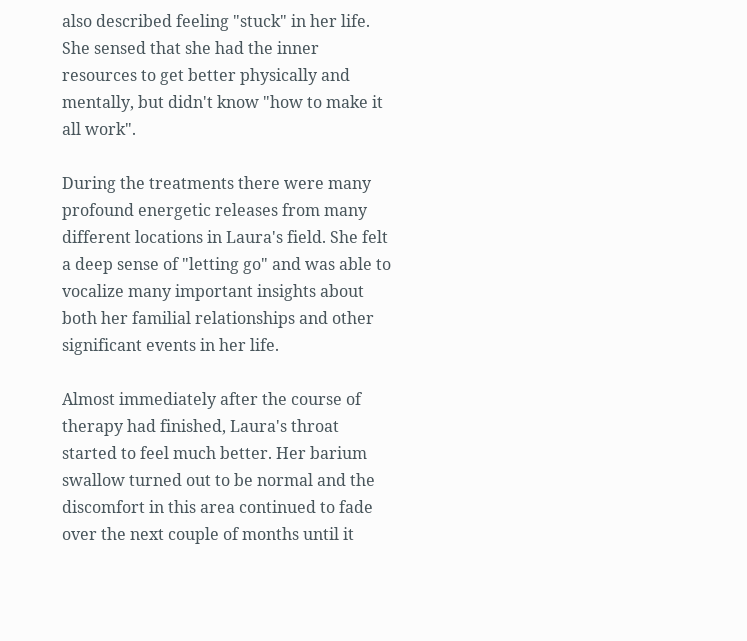also described feeling "stuck" in her life. She sensed that she had the inner resources to get better physically and mentally, but didn't know "how to make it all work".

During the treatments there were many profound energetic releases from many different locations in Laura's field. She felt a deep sense of "letting go" and was able to vocalize many important insights about both her familial relationships and other significant events in her life.

Almost immediately after the course of therapy had finished, Laura's throat started to feel much better. Her barium swallow turned out to be normal and the discomfort in this area continued to fade over the next couple of months until it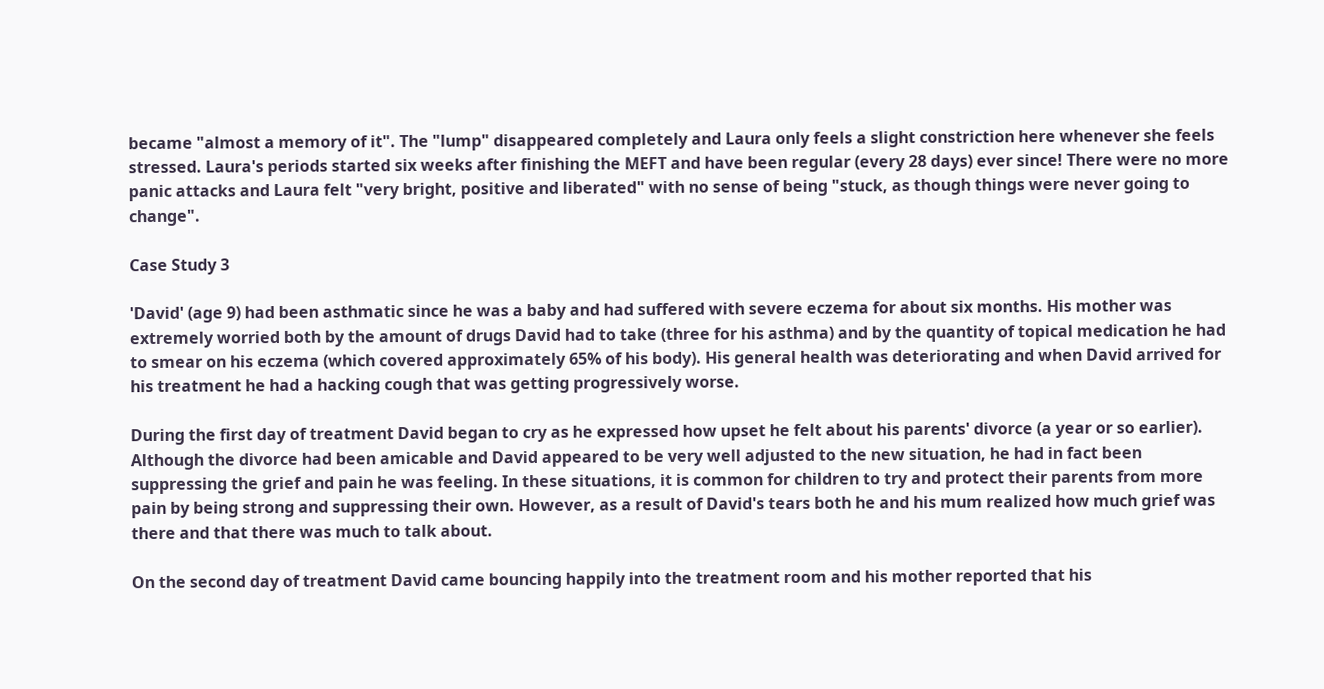became "almost a memory of it". The "lump" disappeared completely and Laura only feels a slight constriction here whenever she feels stressed. Laura's periods started six weeks after finishing the MEFT and have been regular (every 28 days) ever since! There were no more panic attacks and Laura felt "very bright, positive and liberated" with no sense of being "stuck, as though things were never going to change".

Case Study 3

'David' (age 9) had been asthmatic since he was a baby and had suffered with severe eczema for about six months. His mother was extremely worried both by the amount of drugs David had to take (three for his asthma) and by the quantity of topical medication he had to smear on his eczema (which covered approximately 65% of his body). His general health was deteriorating and when David arrived for his treatment he had a hacking cough that was getting progressively worse.

During the first day of treatment David began to cry as he expressed how upset he felt about his parents' divorce (a year or so earlier). Although the divorce had been amicable and David appeared to be very well adjusted to the new situation, he had in fact been suppressing the grief and pain he was feeling. In these situations, it is common for children to try and protect their parents from more pain by being strong and suppressing their own. However, as a result of David's tears both he and his mum realized how much grief was there and that there was much to talk about.

On the second day of treatment David came bouncing happily into the treatment room and his mother reported that his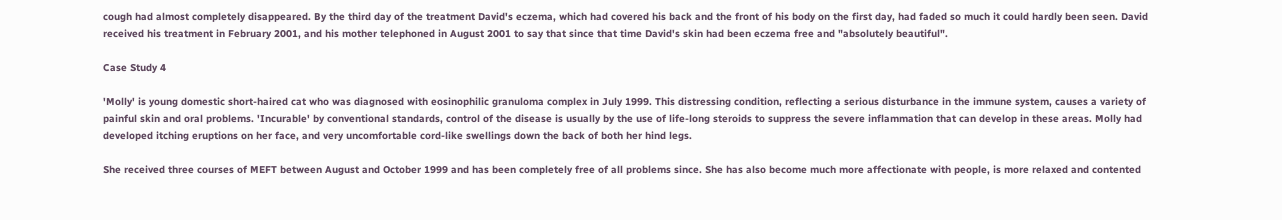cough had almost completely disappeared. By the third day of the treatment David's eczema, which had covered his back and the front of his body on the first day, had faded so much it could hardly been seen. David received his treatment in February 2001, and his mother telephoned in August 2001 to say that since that time David's skin had been eczema free and "absolutely beautiful".

Case Study 4

'Molly' is young domestic short-haired cat who was diagnosed with eosinophilic granuloma complex in July 1999. This distressing condition, reflecting a serious disturbance in the immune system, causes a variety of painful skin and oral problems. 'Incurable' by conventional standards, control of the disease is usually by the use of life-long steroids to suppress the severe inflammation that can develop in these areas. Molly had developed itching eruptions on her face, and very uncomfortable cord-like swellings down the back of both her hind legs.

She received three courses of MEFT between August and October 1999 and has been completely free of all problems since. She has also become much more affectionate with people, is more relaxed and contented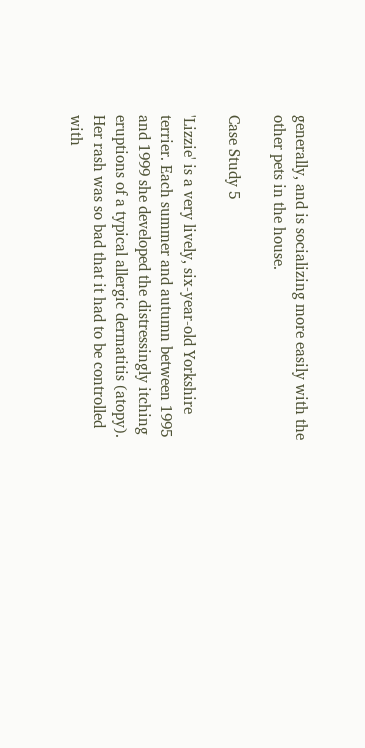generally, and is socializing more easily with the other pets in the house.

Case Study 5

'Lizzie' is a very lively, six-year-old Yorkshire terrier. Each summer and autumn between 1995 and 1999 she developed the distressingly itching eruptions of a typical allergic dermatitis (atopy). Her rash was so bad that it had to be controlled with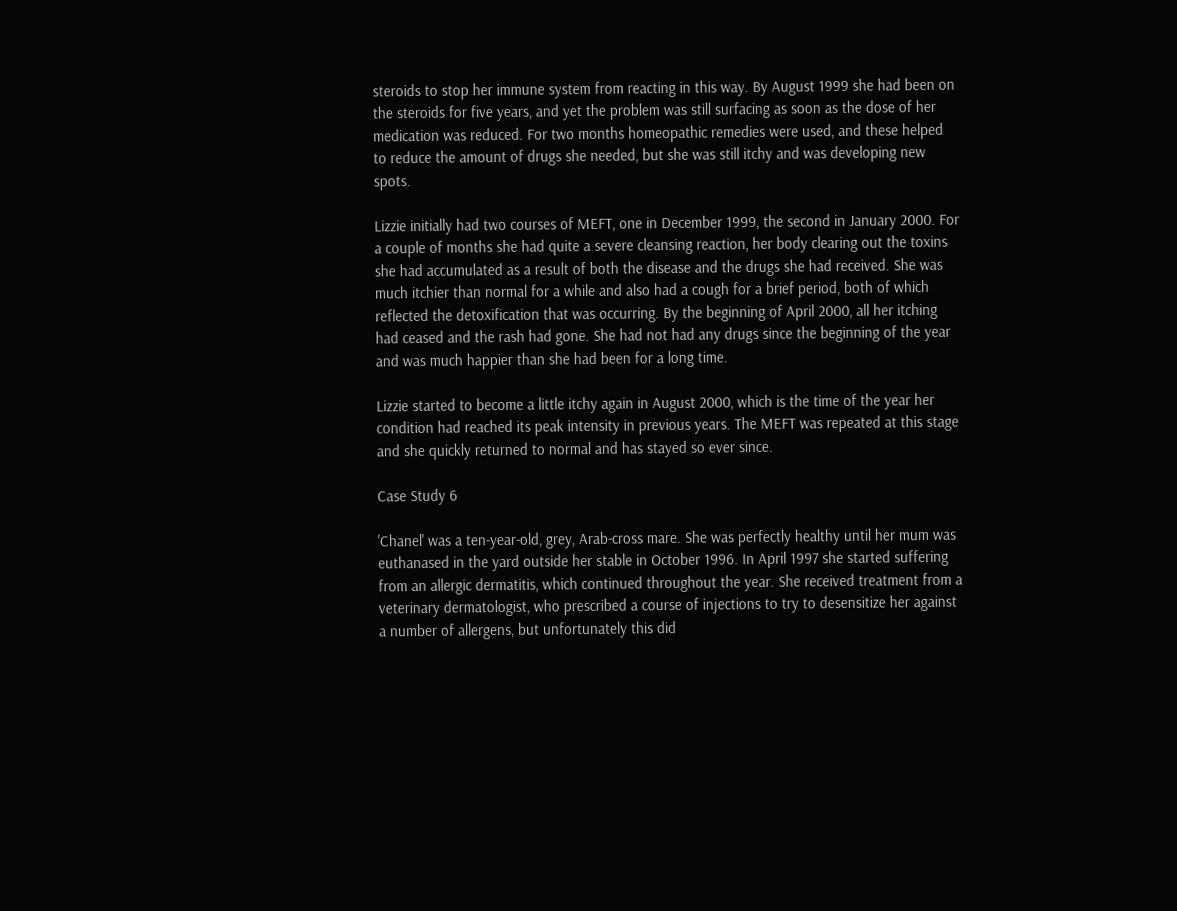steroids to stop her immune system from reacting in this way. By August 1999 she had been on the steroids for five years, and yet the problem was still surfacing as soon as the dose of her medication was reduced. For two months homeopathic remedies were used, and these helped to reduce the amount of drugs she needed, but she was still itchy and was developing new spots.

Lizzie initially had two courses of MEFT, one in December 1999, the second in January 2000. For a couple of months she had quite a severe cleansing reaction, her body clearing out the toxins she had accumulated as a result of both the disease and the drugs she had received. She was much itchier than normal for a while and also had a cough for a brief period, both of which reflected the detoxification that was occurring. By the beginning of April 2000, all her itching had ceased and the rash had gone. She had not had any drugs since the beginning of the year and was much happier than she had been for a long time.

Lizzie started to become a little itchy again in August 2000, which is the time of the year her condition had reached its peak intensity in previous years. The MEFT was repeated at this stage and she quickly returned to normal and has stayed so ever since.

Case Study 6

'Chanel' was a ten-year-old, grey, Arab-cross mare. She was perfectly healthy until her mum was euthanased in the yard outside her stable in October 1996. In April 1997 she started suffering from an allergic dermatitis, which continued throughout the year. She received treatment from a veterinary dermatologist, who prescribed a course of injections to try to desensitize her against a number of allergens, but unfortunately this did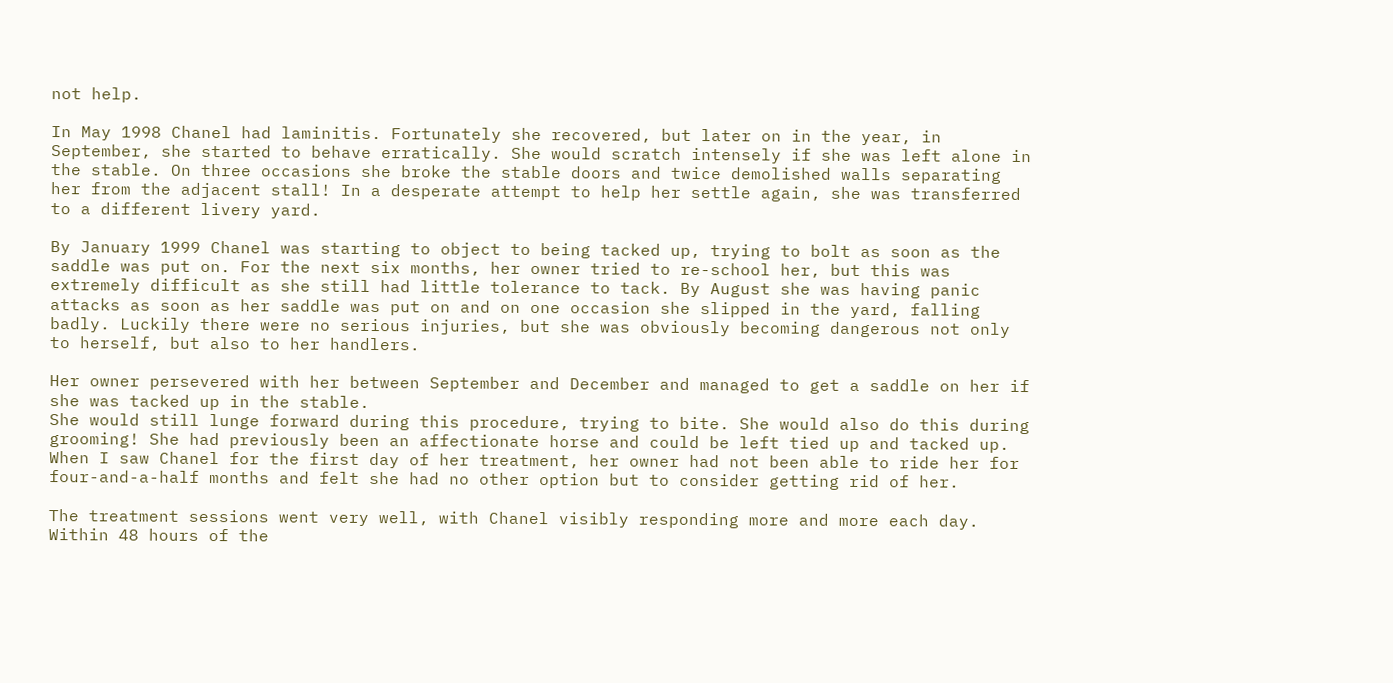not help.

In May 1998 Chanel had laminitis. Fortunately she recovered, but later on in the year, in September, she started to behave erratically. She would scratch intensely if she was left alone in the stable. On three occasions she broke the stable doors and twice demolished walls separating her from the adjacent stall! In a desperate attempt to help her settle again, she was transferred to a different livery yard.

By January 1999 Chanel was starting to object to being tacked up, trying to bolt as soon as the saddle was put on. For the next six months, her owner tried to re-school her, but this was extremely difficult as she still had little tolerance to tack. By August she was having panic attacks as soon as her saddle was put on and on one occasion she slipped in the yard, falling badly. Luckily there were no serious injuries, but she was obviously becoming dangerous not only to herself, but also to her handlers.

Her owner persevered with her between September and December and managed to get a saddle on her if she was tacked up in the stable.
She would still lunge forward during this procedure, trying to bite. She would also do this during grooming! She had previously been an affectionate horse and could be left tied up and tacked up. When I saw Chanel for the first day of her treatment, her owner had not been able to ride her for four-and-a-half months and felt she had no other option but to consider getting rid of her.

The treatment sessions went very well, with Chanel visibly responding more and more each day. Within 48 hours of the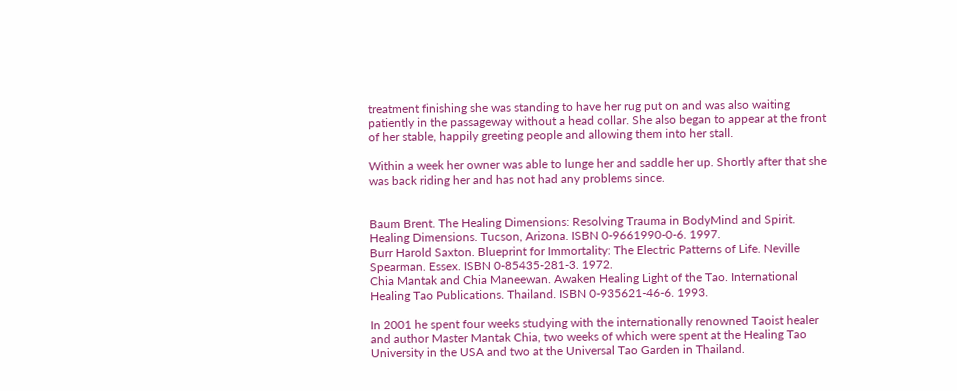treatment finishing she was standing to have her rug put on and was also waiting patiently in the passageway without a head collar. She also began to appear at the front of her stable, happily greeting people and allowing them into her stall.

Within a week her owner was able to lunge her and saddle her up. Shortly after that she was back riding her and has not had any problems since.


Baum Brent. The Healing Dimensions: Resolving Trauma in BodyMind and Spirit. Healing Dimensions. Tucson, Arizona. ISBN 0-9661990-0-6. 1997.
Burr Harold Saxton. Blueprint for Immortality: The Electric Patterns of Life. Neville Spearman. Essex. ISBN 0-85435-281-3. 1972.
Chia Mantak and Chia Maneewan. Awaken Healing Light of the Tao. International Healing Tao Publications. Thailand. ISBN 0-935621-46-6. 1993.

In 2001 he spent four weeks studying with the internationally renowned Taoist healer and author Master Mantak Chia, two weeks of which were spent at the Healing Tao University in the USA and two at the Universal Tao Garden in Thailand.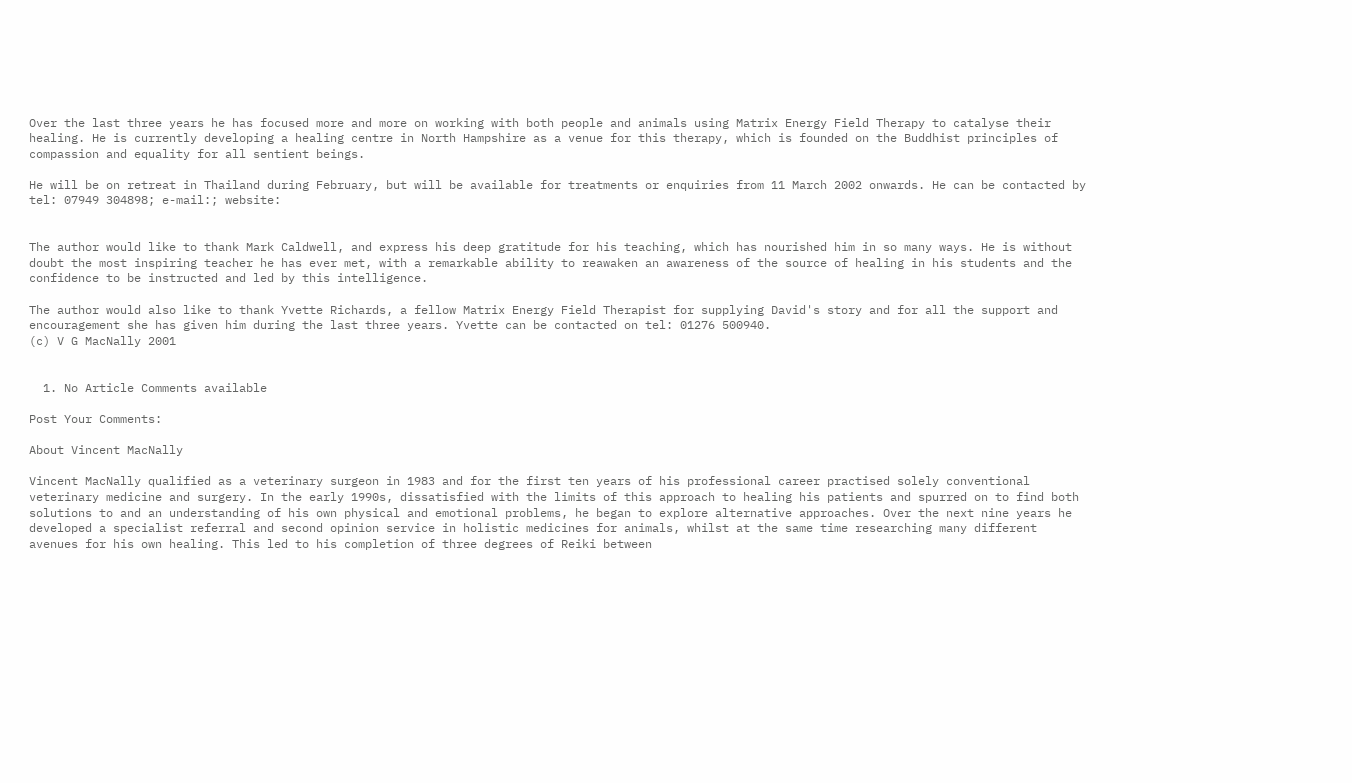Over the last three years he has focused more and more on working with both people and animals using Matrix Energy Field Therapy to catalyse their healing. He is currently developing a healing centre in North Hampshire as a venue for this therapy, which is founded on the Buddhist principles of compassion and equality for all sentient beings.

He will be on retreat in Thailand during February, but will be available for treatments or enquiries from 11 March 2002 onwards. He can be contacted by tel: 07949 304898; e-mail:; website:


The author would like to thank Mark Caldwell, and express his deep gratitude for his teaching, which has nourished him in so many ways. He is without doubt the most inspiring teacher he has ever met, with a remarkable ability to reawaken an awareness of the source of healing in his students and the confidence to be instructed and led by this intelligence.

The author would also like to thank Yvette Richards, a fellow Matrix Energy Field Therapist for supplying David's story and for all the support and encouragement she has given him during the last three years. Yvette can be contacted on tel: 01276 500940.
(c) V G MacNally 2001


  1. No Article Comments available

Post Your Comments:

About Vincent MacNally

Vincent MacNally qualified as a veterinary surgeon in 1983 and for the first ten years of his professional career practised solely conventional veterinary medicine and surgery. In the early 1990s, dissatisfied with the limits of this approach to healing his patients and spurred on to find both solutions to and an understanding of his own physical and emotional problems, he began to explore alternative approaches. Over the next nine years he developed a specialist referral and second opinion service in holistic medicines for animals, whilst at the same time researching many different avenues for his own healing. This led to his completion of three degrees of Reiki between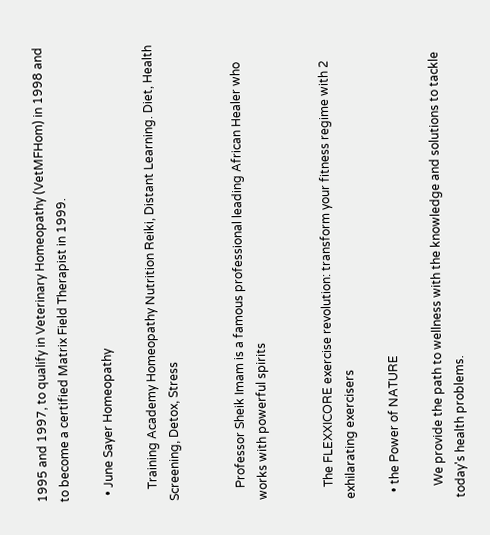1995 and 1997, to qualify in Veterinary Homeopathy (VetMFHom) in 1998 and to become a certified Matrix Field Therapist in 1999.

  • June Sayer Homeopathy

    Training Academy Homeopathy Nutrition Reiki, Distant Learning. Diet, Health Screening, Detox, Stress


    Professor Sheik Imam is a famous professional leading African Healer who works with powerful spirits


    The FLEXXICORE exercise revolution: transform your fitness regime with 2 exhilarating exercisers

  • the Power of NATURE

    We provide the path to wellness with the knowledge and solutions to tackle today's health problems.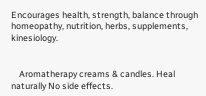Encourages health, strength, balance through homeopathy, nutrition, herbs, supplements, kinesiology.


    Aromatherapy creams & candles. Heal naturally No side effects.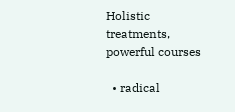Holistic treatments, powerful courses

  • radical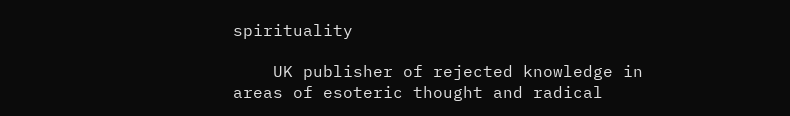spirituality

    UK publisher of rejected knowledge in areas of esoteric thought and radical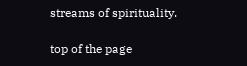streams of spirituality.

top of the page